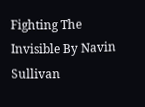Fighting The Invisible By Navin Sullivan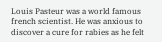Louis Pasteur was a world famous french scientist. He was anxious to discover a cure for rabies as he felt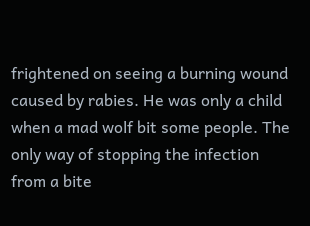frightened on seeing a burning wound caused by rabies. He was only a child when a mad wolf bit some people. The only way of stopping the infection from a bite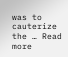was to cauterize the … Read more